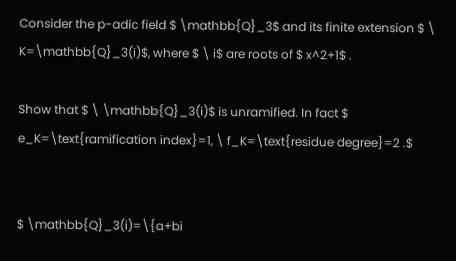Consider the p-adic field $ \mathbb{Q}_3$ and its finite extension $ \ K=\mathbb{Q}_3(i)$, where $ \ i$ are roots of $ x^2+1$ .

Show that $ \ \mathbb{Q}_3(i)$ is unramified. In fact $ e_K=\text{ramification index}=1, \ f_K=\text{residue degree}=2 .$


$ \mathbb{Q}_3(i)=\{a+bi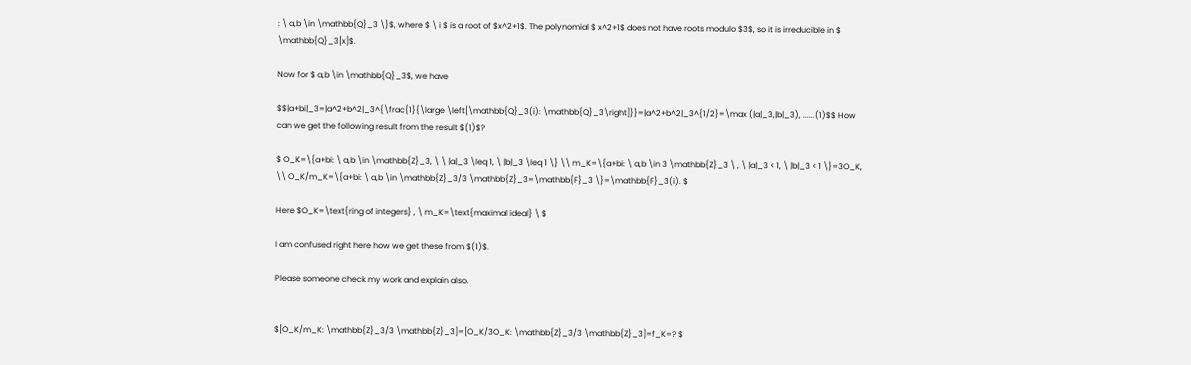: \ a,b \in \mathbb{Q}_3 \}$, where $ \ i $ is a root of $x^2+1$. The polynomial $ x^2+1$ does not have roots modulo $3$, so it is irreducible in $ \mathbb{Q}_3[x]$.

Now for $ a,b \in \mathbb{Q}_3$, we have

$$|a+bi|_3=|a^2+b^2|_3^{\frac{1}{\large \left[\mathbb{Q}_3(i): \mathbb{Q}_3\right]}}=|a^2+b^2|_3^{1/2}=\max (|a|_3,|b|_3), ......(1)$$ How can we get the following result from the result $(1)$?

$ O_K=\{a+bi: \ a,b \in \mathbb{Z}_3, \ \ |a|_3 \leq 1, \ |b|_3 \leq 1 \} \\ m_K=\{a+bi: \ a,b \in 3 \mathbb{Z}_3 \ , \ |a|_3 < 1, \ |b|_3 < 1 \}=3O_K, \\ O_K/m_K=\{a+bi: \ a,b \in \mathbb{Z}_3/3 \mathbb{Z}_3=\mathbb{F}_3 \}=\mathbb{F}_3(i). $

Here $O_K=\text{ring of integers} , \ m_K=\text{maximal ideal} \ $

I am confused right here how we get these from $(1)$.

Please someone check my work and explain also.


$[O_K/m_K: \mathbb{Z}_3/3 \mathbb{Z}_3]=[O_K/3O_K: \mathbb{Z}_3/3 \mathbb{Z}_3]=f_K=? $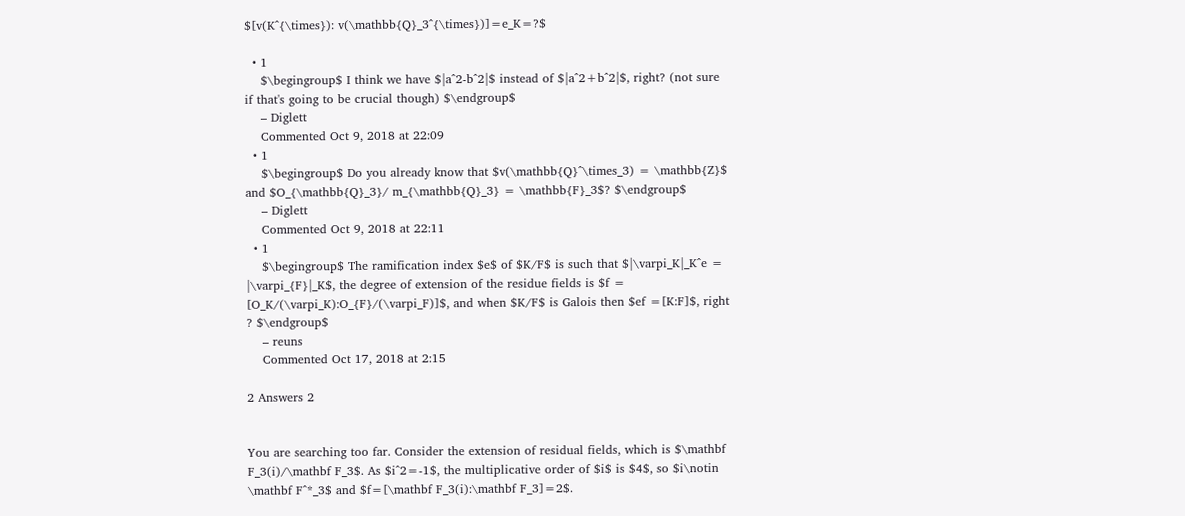$[v(K^{\times}): v(\mathbb{Q}_3^{\times})]=e_K=?$

  • 1
    $\begingroup$ I think we have $|a^2-b^2|$ instead of $|a^2+b^2|$, right? (not sure if that's going to be crucial though) $\endgroup$
    – Diglett
    Commented Oct 9, 2018 at 22:09
  • 1
    $\begingroup$ Do you already know that $v(\mathbb{Q}^\times_3) = \mathbb{Z}$ and $O_{\mathbb{Q}_3}/ m_{\mathbb{Q}_3} = \mathbb{F}_3$? $\endgroup$
    – Diglett
    Commented Oct 9, 2018 at 22:11
  • 1
    $\begingroup$ The ramification index $e$ of $K/F$ is such that $|\varpi_K|_K^e = |\varpi_{F}|_K$, the degree of extension of the residue fields is $f = [O_K/(\varpi_K):O_{F}/(\varpi_F)]$, and when $K/F$ is Galois then $ef =[K:F]$, right ? $\endgroup$
    – reuns
    Commented Oct 17, 2018 at 2:15

2 Answers 2


You are searching too far. Consider the extension of residual fields, which is $\mathbf F_3(i)/\mathbf F_3$. As $i^2=-1$, the multiplicative order of $i$ is $4$, so $i\notin \mathbf F^*_3$ and $f=[\mathbf F_3(i):\mathbf F_3]=2$.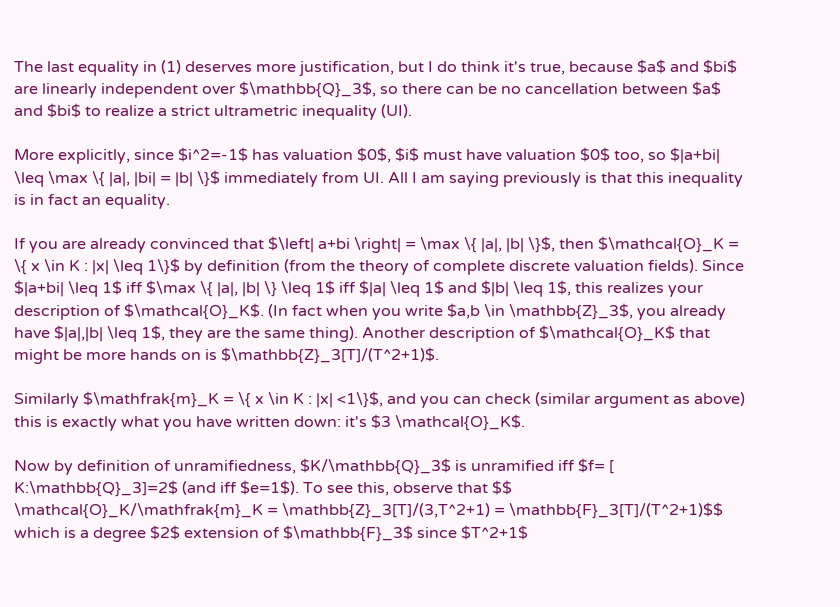The last equality in (1) deserves more justification, but I do think it's true, because $a$ and $bi$ are linearly independent over $\mathbb{Q}_3$, so there can be no cancellation between $a$ and $bi$ to realize a strict ultrametric inequality (UI).

More explicitly, since $i^2=-1$ has valuation $0$, $i$ must have valuation $0$ too, so $|a+bi| \leq \max \{ |a|, |bi| = |b| \}$ immediately from UI. All I am saying previously is that this inequality is in fact an equality.

If you are already convinced that $\left| a+bi \right| = \max \{ |a|, |b| \}$, then $\mathcal{O}_K = \{ x \in K : |x| \leq 1\}$ by definition (from the theory of complete discrete valuation fields). Since $|a+bi| \leq 1$ iff $\max \{ |a|, |b| \} \leq 1$ iff $|a| \leq 1$ and $|b| \leq 1$, this realizes your description of $\mathcal{O}_K$. (In fact when you write $a,b \in \mathbb{Z}_3$, you already have $|a|,|b| \leq 1$, they are the same thing). Another description of $\mathcal{O}_K$ that might be more hands on is $\mathbb{Z}_3[T]/(T^2+1)$.

Similarly $\mathfrak{m}_K = \{ x \in K : |x| <1\}$, and you can check (similar argument as above) this is exactly what you have written down: it's $3 \mathcal{O}_K$.

Now by definition of unramifiedness, $K/\mathbb{Q}_3$ is unramified iff $f= [ K:\mathbb{Q}_3]=2$ (and iff $e=1$). To see this, observe that $$ \mathcal{O}_K/\mathfrak{m}_K = \mathbb{Z}_3[T]/(3,T^2+1) = \mathbb{F}_3[T]/(T^2+1)$$ which is a degree $2$ extension of $\mathbb{F}_3$ since $T^2+1$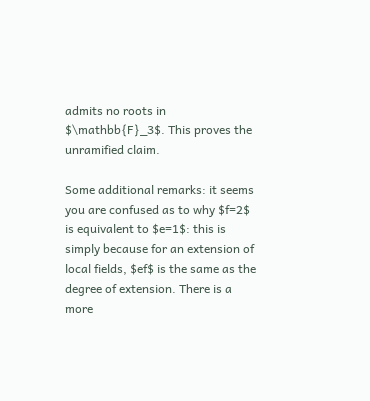admits no roots in $\mathbb{F}_3$. This proves the unramified claim.

Some additional remarks: it seems you are confused as to why $f=2$ is equivalent to $e=1$: this is simply because for an extension of local fields, $ef$ is the same as the degree of extension. There is a more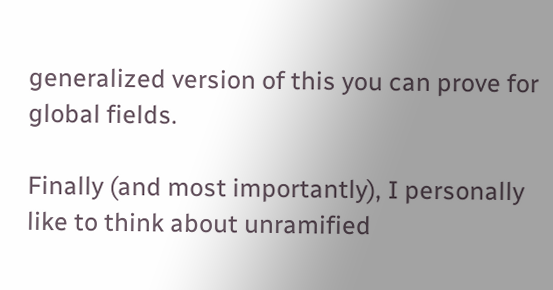generalized version of this you can prove for global fields.

Finally (and most importantly), I personally like to think about unramified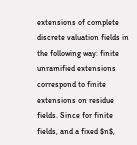extensions of complete discrete valuation fields in the following way: finite unramified extensions correspond to finite extensions on residue fields. Since for finite fields, and a fixed $n$,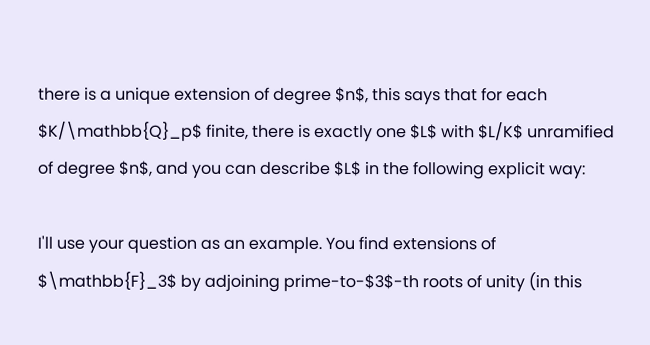there is a unique extension of degree $n$, this says that for each $K/\mathbb{Q}_p$ finite, there is exactly one $L$ with $L/K$ unramified of degree $n$, and you can describe $L$ in the following explicit way:

I'll use your question as an example. You find extensions of $\mathbb{F}_3$ by adjoining prime-to-$3$-th roots of unity (in this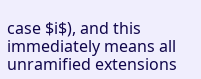case $i$), and this immediately means all unramified extensions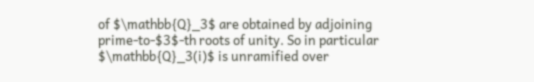of $\mathbb{Q}_3$ are obtained by adjoining prime-to-$3$-th roots of unity. So in particular $\mathbb{Q}_3(i)$ is unramified over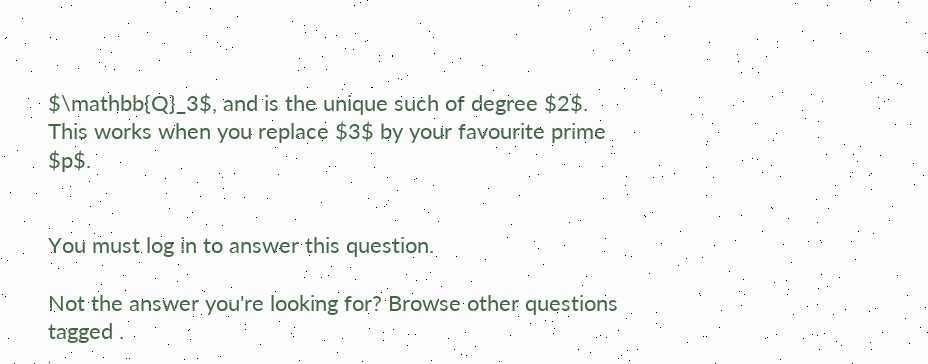$\mathbb{Q}_3$, and is the unique such of degree $2$. This works when you replace $3$ by your favourite prime $p$.


You must log in to answer this question.

Not the answer you're looking for? Browse other questions tagged .